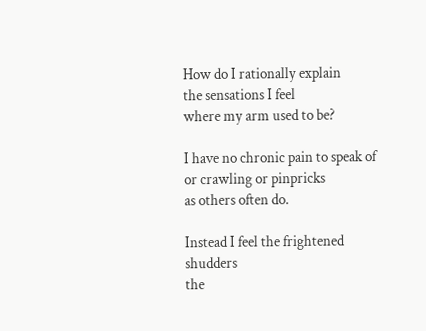How do I rationally explain
the sensations I feel
where my arm used to be?

I have no chronic pain to speak of
or crawling or pinpricks
as others often do.

Instead I feel the frightened shudders
the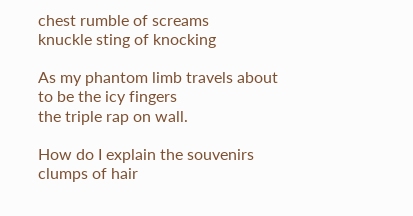chest rumble of screams
knuckle sting of knocking

As my phantom limb travels about
to be the icy fingers
the triple rap on wall.

How do I explain the souvenirs
clumps of hair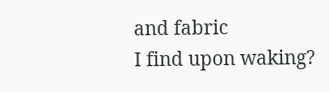and fabric
I find upon waking?